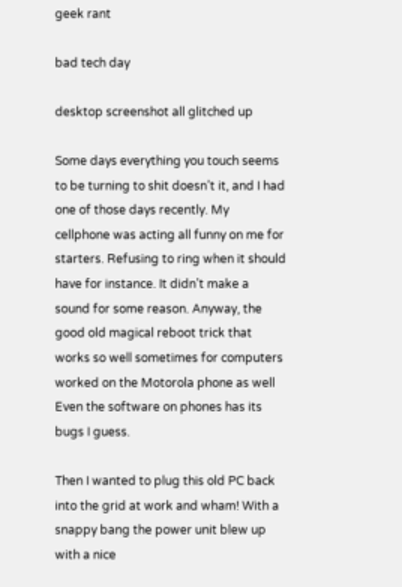geek rant

bad tech day

desktop screenshot all glitched up

Some days everything you touch seems to be turning to shit doesn’t it, and I had one of those days recently. My cellphone was acting all funny on me for starters. Refusing to ring when it should have for instance. It didn’t make a sound for some reason. Anyway, the good old magical reboot trick that works so well sometimes for computers worked on the Motorola phone as well Even the software on phones has its bugs I guess.

Then I wanted to plug this old PC back into the grid at work and wham! With a snappy bang the power unit blew up with a nice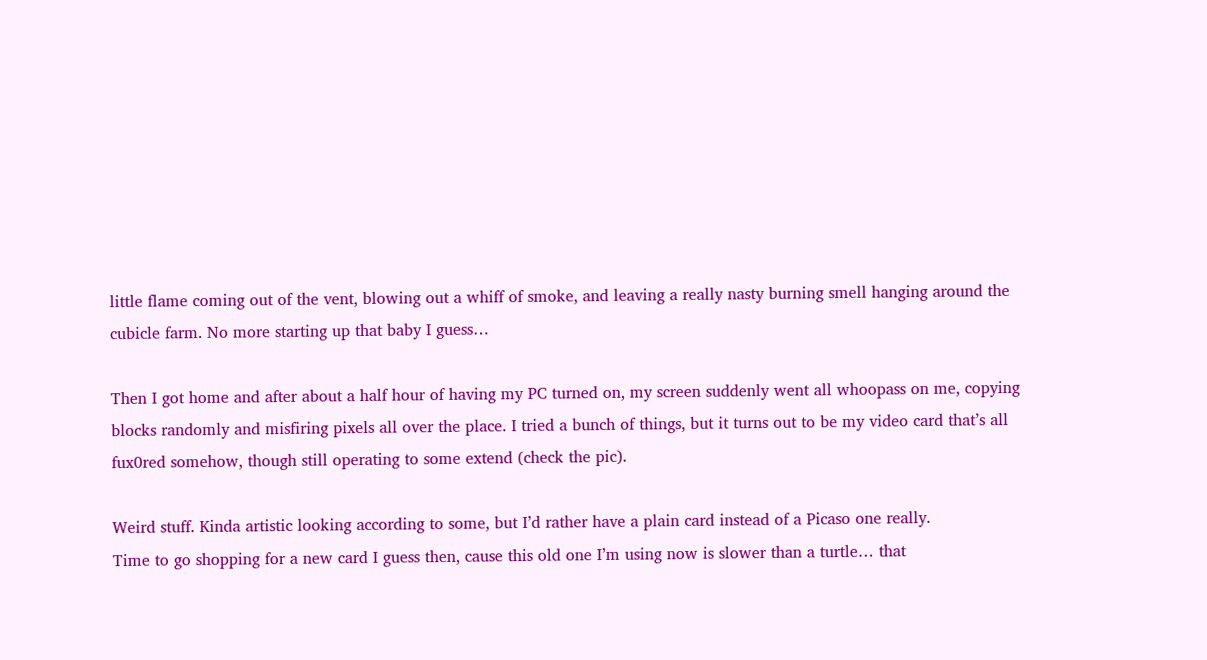little flame coming out of the vent, blowing out a whiff of smoke, and leaving a really nasty burning smell hanging around the cubicle farm. No more starting up that baby I guess…

Then I got home and after about a half hour of having my PC turned on, my screen suddenly went all whoopass on me, copying blocks randomly and misfiring pixels all over the place. I tried a bunch of things, but it turns out to be my video card that’s all fux0red somehow, though still operating to some extend (check the pic).

Weird stuff. Kinda artistic looking according to some, but I’d rather have a plain card instead of a Picaso one really.
Time to go shopping for a new card I guess then, cause this old one I’m using now is slower than a turtle… that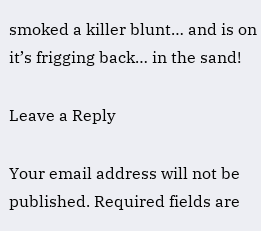smoked a killer blunt… and is on it’s frigging back… in the sand!

Leave a Reply

Your email address will not be published. Required fields are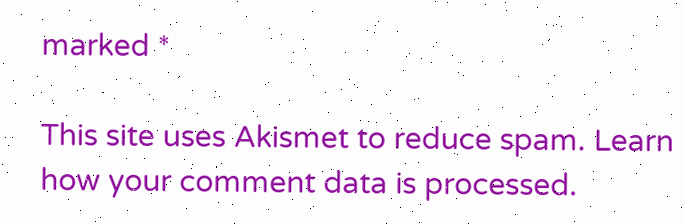marked *

This site uses Akismet to reduce spam. Learn how your comment data is processed.